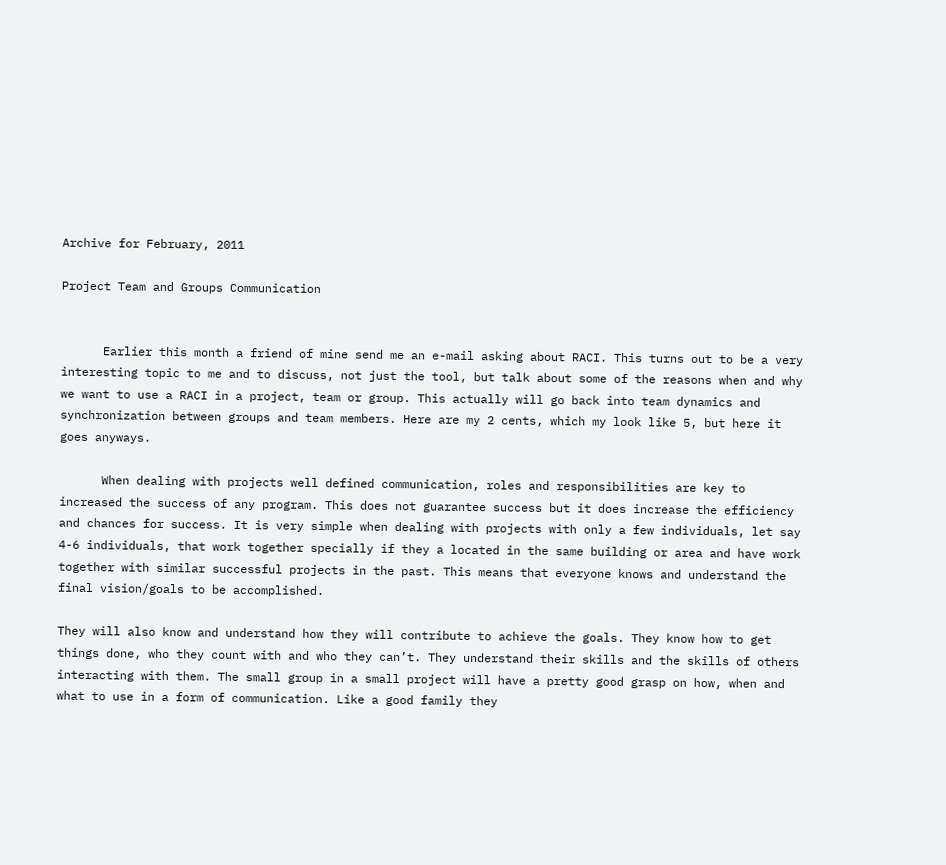Archive for February, 2011

Project Team and Groups Communication


      Earlier this month a friend of mine send me an e-mail asking about RACI. This turns out to be a very interesting topic to me and to discuss, not just the tool, but talk about some of the reasons when and why we want to use a RACI in a project, team or group. This actually will go back into team dynamics and synchronization between groups and team members. Here are my 2 cents, which my look like 5, but here it goes anyways.

      When dealing with projects well defined communication, roles and responsibilities are key to increased the success of any program. This does not guarantee success but it does increase the efficiency and chances for success. It is very simple when dealing with projects with only a few individuals, let say 4-6 individuals, that work together specially if they a located in the same building or area and have work together with similar successful projects in the past. This means that everyone knows and understand the final vision/goals to be accomplished.

They will also know and understand how they will contribute to achieve the goals. They know how to get things done, who they count with and who they can’t. They understand their skills and the skills of others interacting with them. The small group in a small project will have a pretty good grasp on how, when and what to use in a form of communication. Like a good family they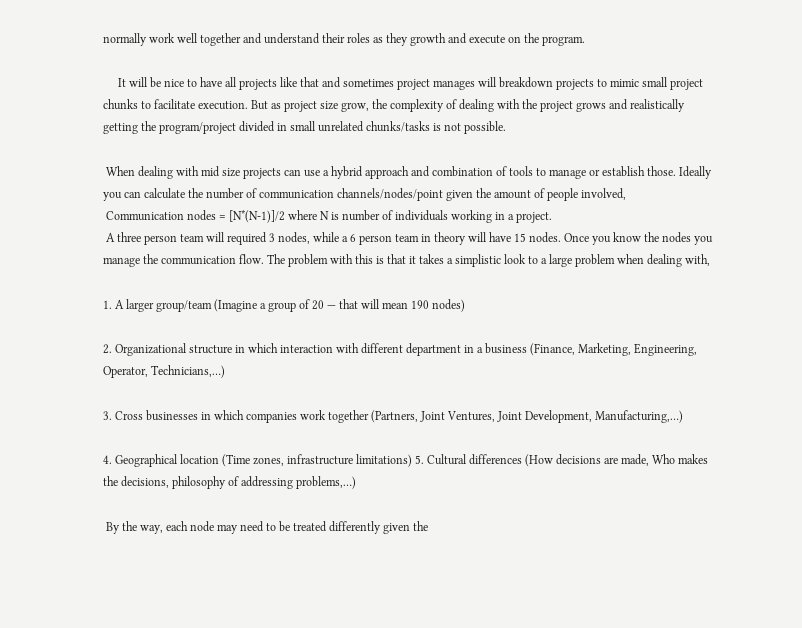normally work well together and understand their roles as they growth and execute on the program.

     It will be nice to have all projects like that and sometimes project manages will breakdown projects to mimic small project chunks to facilitate execution. But as project size grow, the complexity of dealing with the project grows and realistically getting the program/project divided in small unrelated chunks/tasks is not possible.

 When dealing with mid size projects can use a hybrid approach and combination of tools to manage or establish those. Ideally you can calculate the number of communication channels/nodes/point given the amount of people involved,
 Communication nodes = [N*(N-1)]/2 where N is number of individuals working in a project.
 A three person team will required 3 nodes, while a 6 person team in theory will have 15 nodes. Once you know the nodes you manage the communication flow. The problem with this is that it takes a simplistic look to a large problem when dealing with,

1. A larger group/team (Imagine a group of 20 — that will mean 190 nodes)

2. Organizational structure in which interaction with different department in a business (Finance, Marketing, Engineering, Operator, Technicians,…)

3. Cross businesses in which companies work together (Partners, Joint Ventures, Joint Development, Manufacturing,…)

4. Geographical location (Time zones, infrastructure limitations) 5. Cultural differences (How decisions are made, Who makes the decisions, philosophy of addressing problems,…)

 By the way, each node may need to be treated differently given the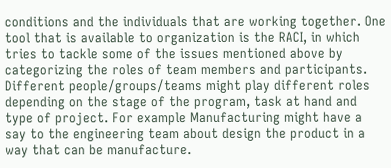conditions and the individuals that are working together. One tool that is available to organization is the RACI, in which tries to tackle some of the issues mentioned above by categorizing the roles of team members and participants. Different people/groups/teams might play different roles depending on the stage of the program, task at hand and type of project. For example Manufacturing might have a say to the engineering team about design the product in a way that can be manufacture.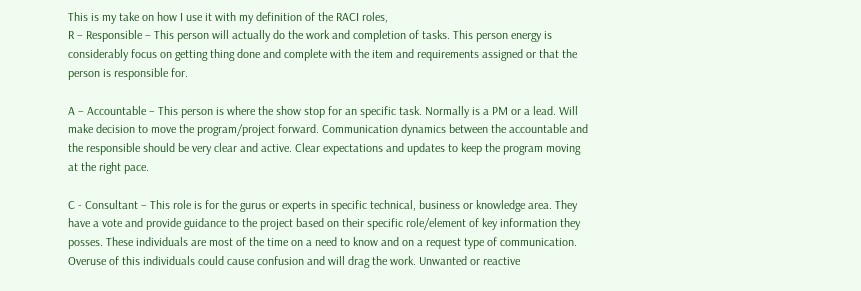This is my take on how I use it with my definition of the RACI roles,
R – Responsible – This person will actually do the work and completion of tasks. This person energy is considerably focus on getting thing done and complete with the item and requirements assigned or that the person is responsible for.

A – Accountable – This person is where the show stop for an specific task. Normally is a PM or a lead. Will make decision to move the program/project forward. Communication dynamics between the accountable and the responsible should be very clear and active. Clear expectations and updates to keep the program moving at the right pace.

C - Consultant – This role is for the gurus or experts in specific technical, business or knowledge area. They have a vote and provide guidance to the project based on their specific role/element of key information they posses. These individuals are most of the time on a need to know and on a request type of communication. Overuse of this individuals could cause confusion and will drag the work. Unwanted or reactive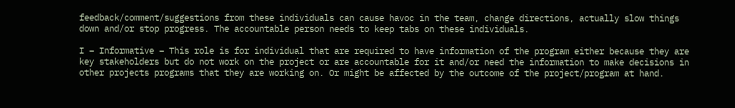feedback/comment/suggestions from these individuals can cause havoc in the team, change directions, actually slow things down and/or stop progress. The accountable person needs to keep tabs on these individuals.

I – Informative – This role is for individual that are required to have information of the program either because they are key stakeholders but do not work on the project or are accountable for it and/or need the information to make decisions in other projects programs that they are working on. Or might be affected by the outcome of the project/program at hand.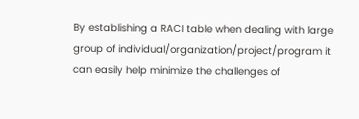By establishing a RACI table when dealing with large group of individual/organization/project/program it can easily help minimize the challenges of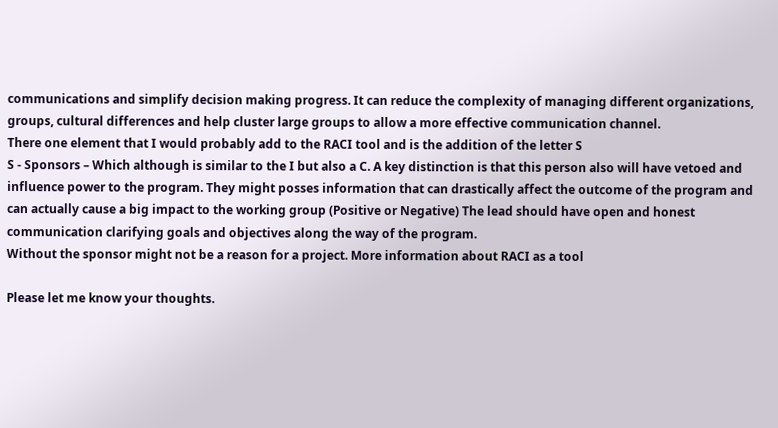communications and simplify decision making progress. It can reduce the complexity of managing different organizations, groups, cultural differences and help cluster large groups to allow a more effective communication channel.
There one element that I would probably add to the RACI tool and is the addition of the letter S
S - Sponsors – Which although is similar to the I but also a C. A key distinction is that this person also will have vetoed and influence power to the program. They might posses information that can drastically affect the outcome of the program and can actually cause a big impact to the working group (Positive or Negative) The lead should have open and honest communication clarifying goals and objectives along the way of the program.
Without the sponsor might not be a reason for a project. More information about RACI as a tool

Please let me know your thoughts.